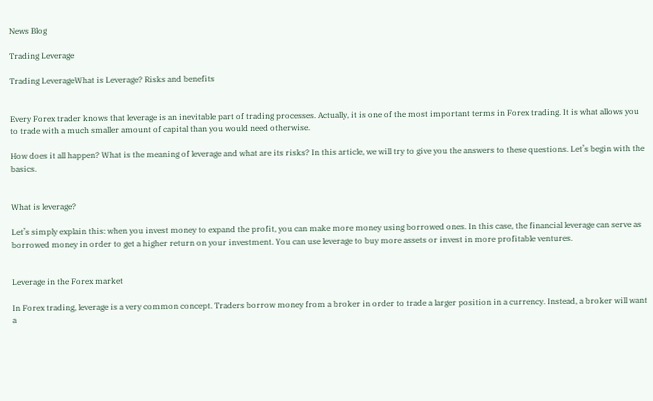News Blog

Trading Leverage

Trading LeverageWhat is Leverage? Risks and benefits


Every Forex trader knows that leverage is an inevitable part of trading processes. Actually, it is one of the most important terms in Forex trading. It is what allows you to trade with a much smaller amount of capital than you would need otherwise.

How does it all happen? What is the meaning of leverage and what are its risks? In this article, we will try to give you the answers to these questions. Let’s begin with the basics.


What is leverage?

Let’s simply explain this: when you invest money to expand the profit, you can make more money using borrowed ones. In this case, the financial leverage can serve as borrowed money in order to get a higher return on your investment. You can use leverage to buy more assets or invest in more profitable ventures.


Leverage in the Forex market

In Forex trading, leverage is a very common concept. Traders borrow money from a broker in order to trade a larger position in a currency. Instead, a broker will want a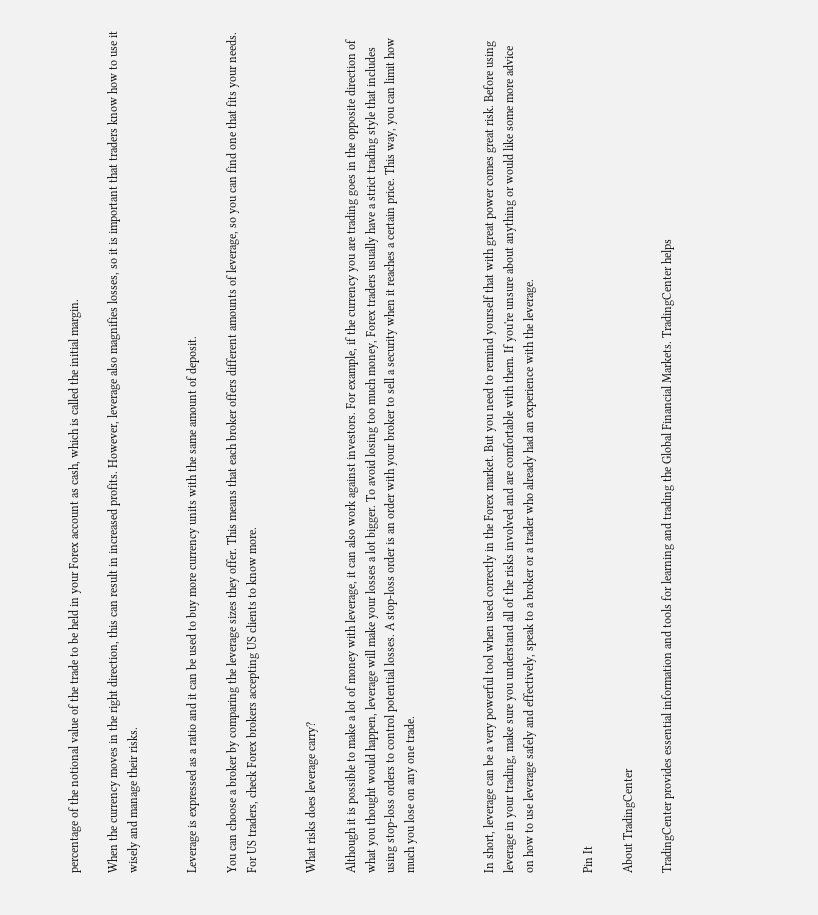percentage of the notional value of the trade to be held in your Forex account as cash, which is called the initial margin.

When the currency moves in the right direction, this can result in increased profits. However, leverage also magnifies losses, so it is important that traders know how to use it wisely and manage their risks.


Leverage is expressed as a ratio and it can be used to buy more currency units with the same amount of deposit.

You can choose a broker by comparing the leverage sizes they offer. This means that each broker offers different amounts of leverage, so you can find one that fits your needs. For US traders, check Forex brokers accepting US clients to know more.


What risks does leverage carry?

Although it is possible to make a lot of money with leverage, it can also work against investors. For example, if the currency you are trading goes in the opposite direction of what you thought would happen, leverage will make your losses a lot bigger. To avoid losing too much money, Forex traders usually have a strict trading style that includes using stop-loss orders to control potential losses. A stop-loss order is an order with your broker to sell a security when it reaches a certain price. This way, you can limit how much you lose on any one trade.



In short, leverage can be a very powerful tool when used correctly in the Forex market. But you need to remind yourself that with great power comes great risk. Before using leverage in your trading, make sure you understand all of the risks involved and are comfortable with them. If you're unsure about anything or would like some more advice on how to use leverage safely and effectively, speak to a broker or a trader who already had an experience with the leverage.


Pin It

About TradingCenter

TradingCenter provides essential information and tools for learning and trading the Global Financial Markets. TradingCenter helps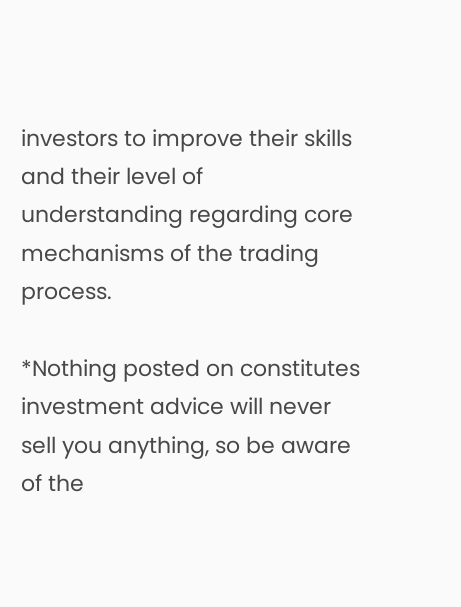investors to improve their skills and their level of understanding regarding core mechanisms of the trading process.

*Nothing posted on constitutes investment advice will never sell you anything, so be aware of the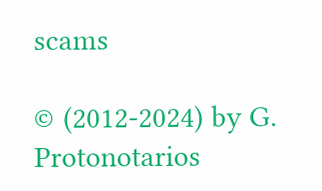scams

© (2012-2024) by G. Protonotarios